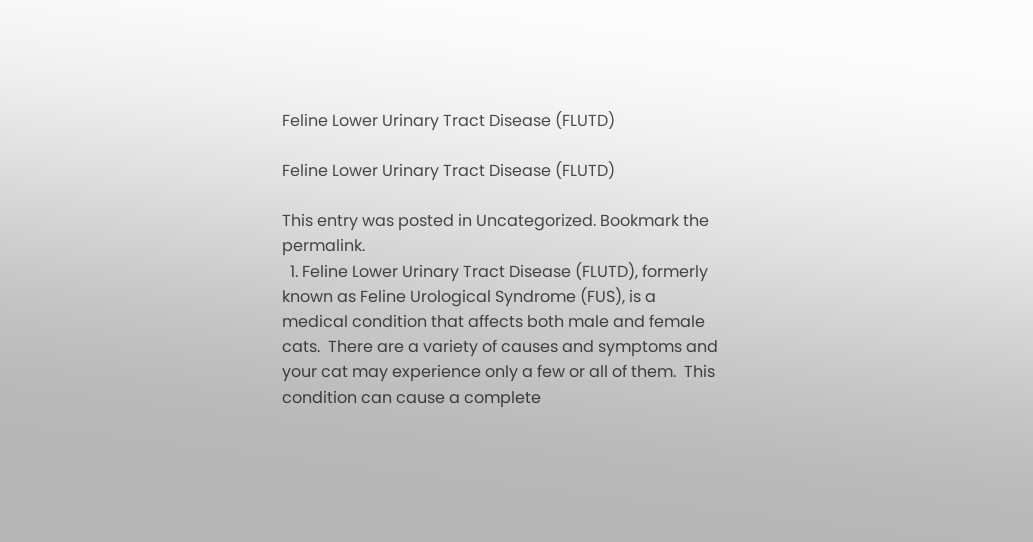Feline Lower Urinary Tract Disease (FLUTD)

Feline Lower Urinary Tract Disease (FLUTD)

This entry was posted in Uncategorized. Bookmark the permalink.
  1. Feline Lower Urinary Tract Disease (FLUTD), formerly known as Feline Urological Syndrome (FUS), is a medical condition that affects both male and female cats.  There are a variety of causes and symptoms and your cat may experience only a few or all of them.  This condition can cause a complete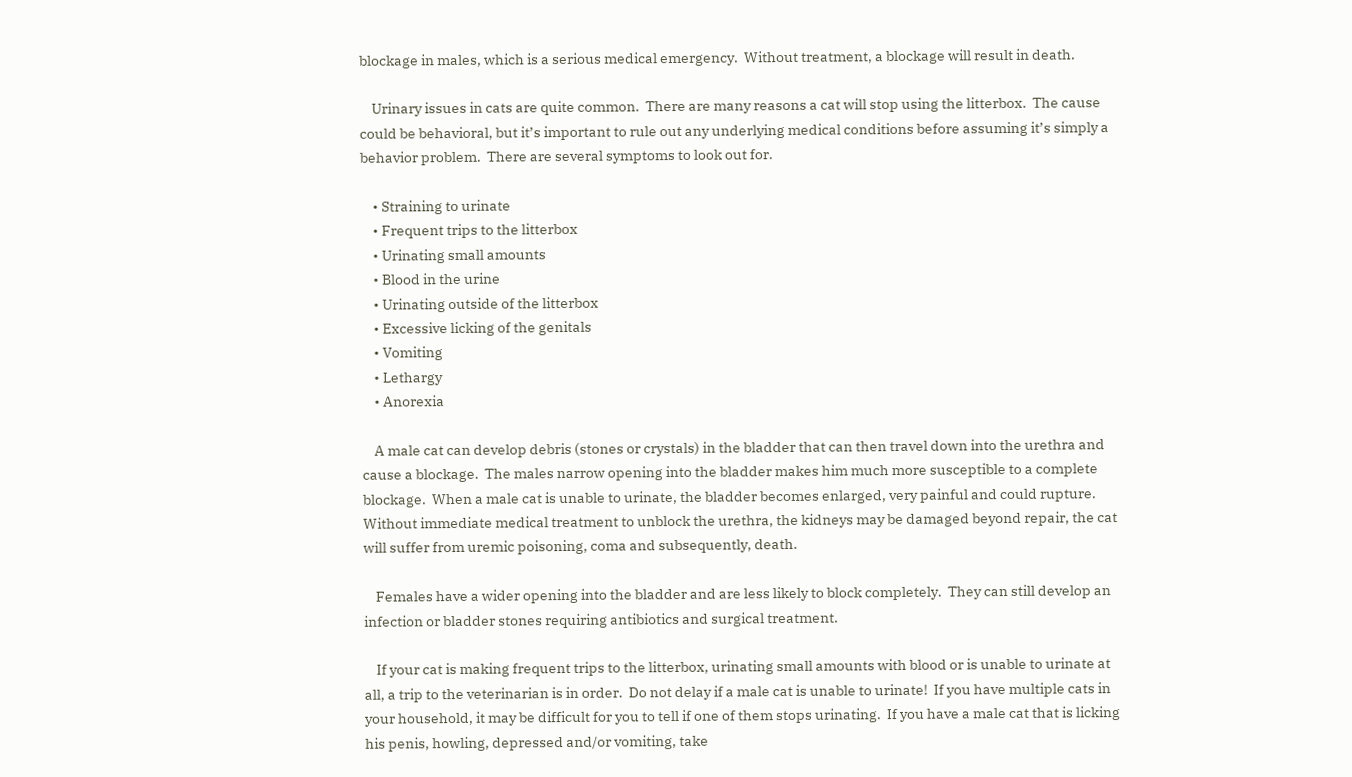blockage in males, which is a serious medical emergency.  Without treatment, a blockage will result in death.

    Urinary issues in cats are quite common.  There are many reasons a cat will stop using the litterbox.  The cause could be behavioral, but it’s important to rule out any underlying medical conditions before assuming it’s simply a behavior problem.  There are several symptoms to look out for.

    • Straining to urinate
    • Frequent trips to the litterbox
    • Urinating small amounts
    • Blood in the urine
    • Urinating outside of the litterbox
    • Excessive licking of the genitals
    • Vomiting
    • Lethargy
    • Anorexia

    A male cat can develop debris (stones or crystals) in the bladder that can then travel down into the urethra and cause a blockage.  The males narrow opening into the bladder makes him much more susceptible to a complete blockage.  When a male cat is unable to urinate, the bladder becomes enlarged, very painful and could rupture.  Without immediate medical treatment to unblock the urethra, the kidneys may be damaged beyond repair, the cat will suffer from uremic poisoning, coma and subsequently, death.

    Females have a wider opening into the bladder and are less likely to block completely.  They can still develop an infection or bladder stones requiring antibiotics and surgical treatment.

    If your cat is making frequent trips to the litterbox, urinating small amounts with blood or is unable to urinate at all, a trip to the veterinarian is in order.  Do not delay if a male cat is unable to urinate!  If you have multiple cats in your household, it may be difficult for you to tell if one of them stops urinating.  If you have a male cat that is licking his penis, howling, depressed and/or vomiting, take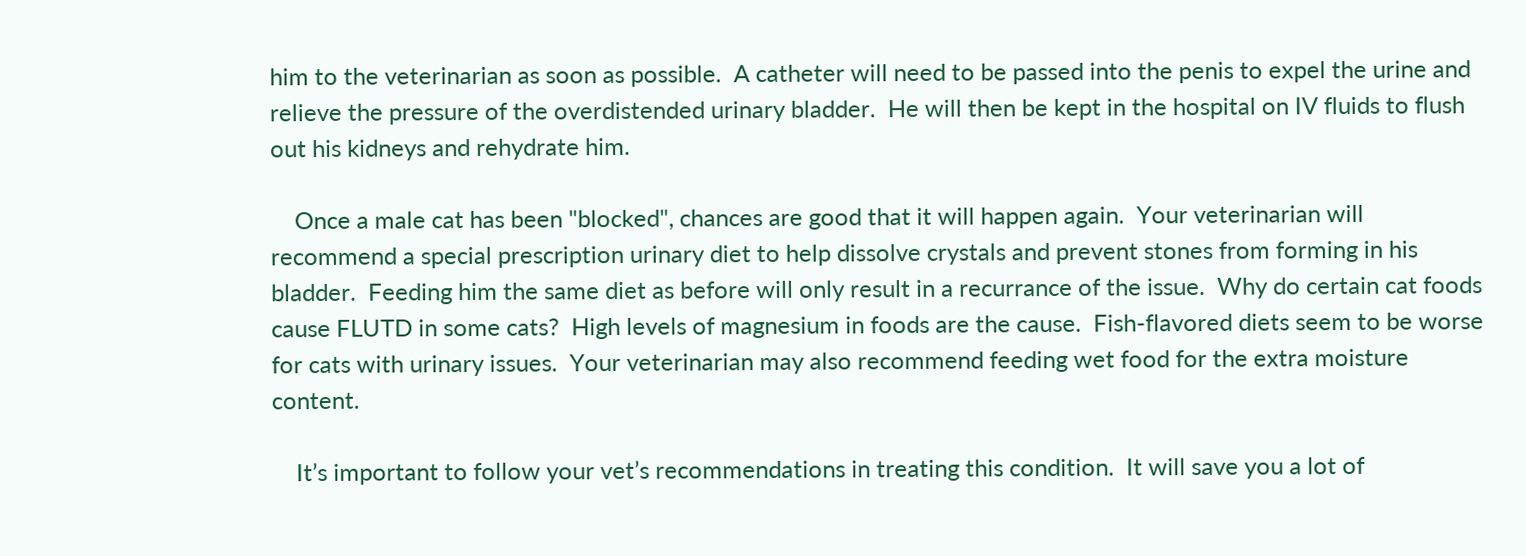him to the veterinarian as soon as possible.  A catheter will need to be passed into the penis to expel the urine and relieve the pressure of the overdistended urinary bladder.  He will then be kept in the hospital on IV fluids to flush out his kidneys and rehydrate him.

    Once a male cat has been "blocked", chances are good that it will happen again.  Your veterinarian will recommend a special prescription urinary diet to help dissolve crystals and prevent stones from forming in his bladder.  Feeding him the same diet as before will only result in a recurrance of the issue.  Why do certain cat foods cause FLUTD in some cats?  High levels of magnesium in foods are the cause.  Fish-flavored diets seem to be worse for cats with urinary issues.  Your veterinarian may also recommend feeding wet food for the extra moisture content.

    It’s important to follow your vet’s recommendations in treating this condition.  It will save you a lot of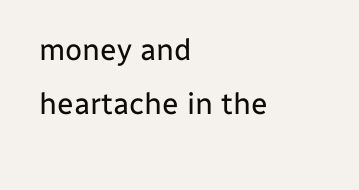money and heartache in the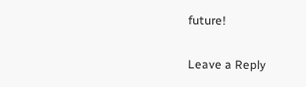future!

Leave a Reply